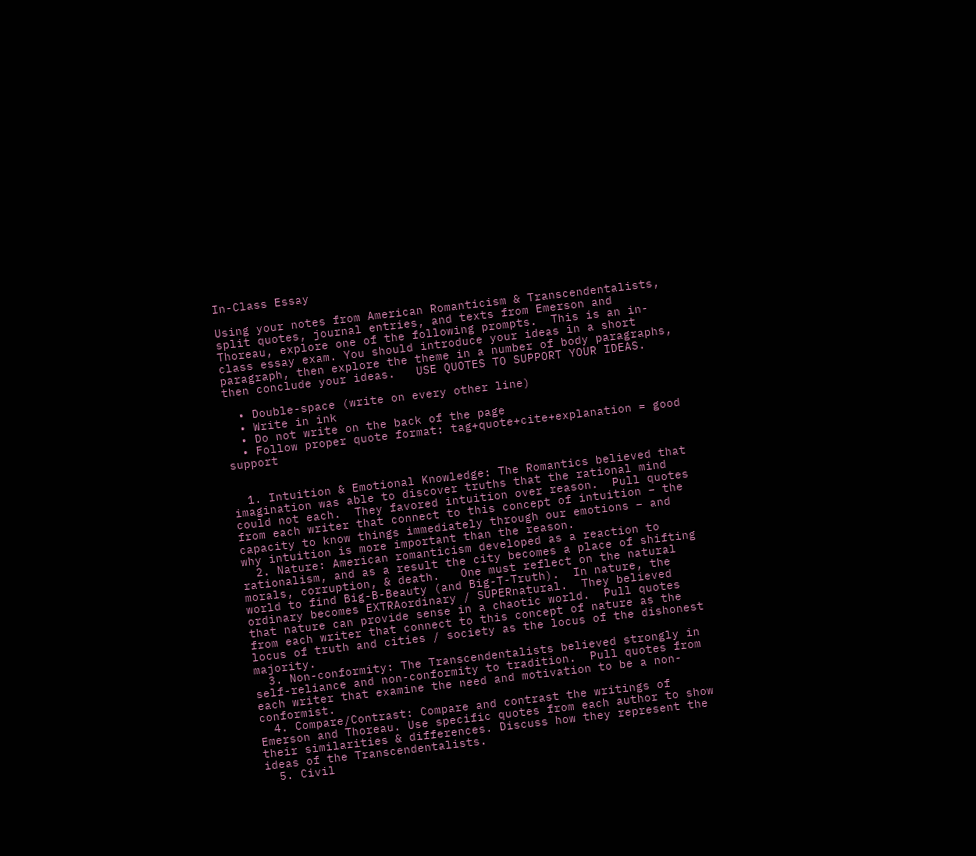In-Class Essay

Using your notes from American Romanticism & Transcendentalists, split quotes, journal entries, and texts from Emerson and Thoreau, explore one of the following prompts.  This is an in-class essay exam. You should introduce your ideas in a short paragraph, then explore the theme in a number of body paragraphs, then conclude your ideas.   USE QUOTES TO SUPPORT YOUR IDEAS.

  • Double-space (write on every other line)
  • Write in ink
  • Do not write on the back of the page
  • Follow proper quote format: tag+quote+cite+explanation = good support


  1. Intuition & Emotional Knowledge: The Romantics believed that imagination was able to discover truths that the rational mind could not each.  They favored intuition over reason.  Pull quotes from each writer that connect to this concept of intuition – the capacity to know things immediately through our emotions – and why intuition is more important than the reason.
  2. Nature: American romanticism developed as a reaction to rationalism, and as a result the city becomes a place of shifting morals, corruption, & death.   One must reflect on the natural world to find Big-B-Beauty (and Big-T-Truth).  In nature, the ordinary becomes EXTRAordinary / SUPERnatural.  They believed that nature can provide sense in a chaotic world.  Pull quotes from each writer that connect to this concept of nature as the locus of truth and cities / society as the locus of the dishonest majority.
  3. Non-conformity: The Transcendentalists believed strongly in self-reliance and non-conformity to tradition.  Pull quotes from each writer that examine the need and motivation to be a non-conformist.
  4. Compare/Contrast: Compare and contrast the writings of Emerson and Thoreau. Use specific quotes from each author to show their similarities & differences. Discuss how they represent the ideas of the Transcendentalists.
  5. Civil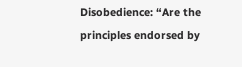Disobedience: “Are the principles endorsed by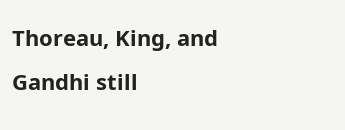Thoreau, King, and Gandhi still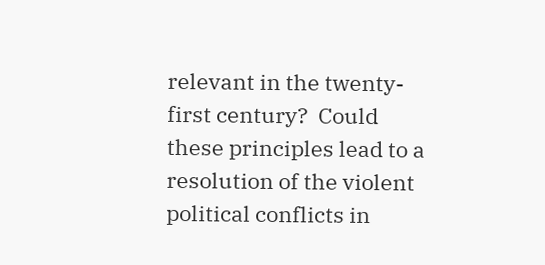relevant in the twenty-first century?  Could these principles lead to a resolution of the violent political conflicts in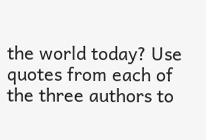the world today? Use quotes from each of the three authors to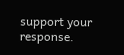support your response.